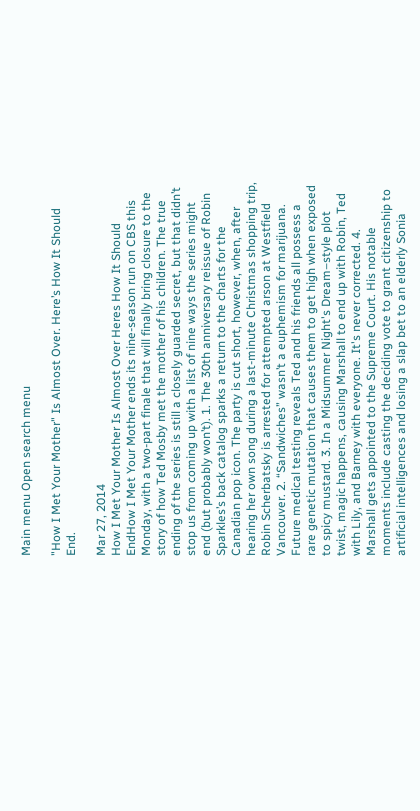Main menu Open search menu

"How I Met Your Mother" Is Almost Over. Here’s How It Should End.

Mar 27, 2014
How I Met Your Mother Is Almost Over Heres How It Should EndHow I Met Your Mother ends its nine-season run on CBS this Monday, with a two-part finale that will finally bring closure to the story of how Ted Mosby met the mother of his children. The true ending of the series is still a closely guarded secret, but that didn’t stop us from coming up with a list of nine ways the series might end (but probably won’t). 1. The 30th anniversary reissue of Robin Sparkles’s back catalog sparks a return to the charts for the Canadian pop icon. The party is cut short, however, when, after hearing her own song during a last-minute Christmas shopping trip, Robin Scherbatsky is arrested for attempted arson at Westfield Vancouver. 2. “Sandwiches” wasn’t a euphemism for marijuana. Future medical testing reveals Ted and his friends all possess a rare genetic mutation that causes them to get high when exposed to spicy mustard. 3. In a Midsummer Night's Dream–style plot twist, magic happens, causing Marshall to end up with Robin, Ted with Lily, and Barney with everyone. It's never corrected. 4. Marshall gets appointed to the Supreme Court. His notable moments include casting the deciding vote to grant citizenship to artificial intelligences and losing a slap bet to an elderly Sonia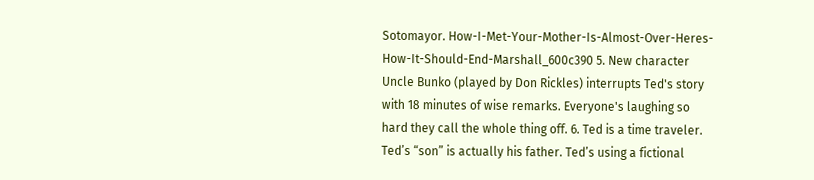Sotomayor. How-I-Met-Your-Mother-Is-Almost-Over-Heres-How-It-Should-End-Marshall_600c390 5. New character Uncle Bunko (played by Don Rickles) interrupts Ted's story with 18 minutes of wise remarks. Everyone's laughing so hard they call the whole thing off. 6. Ted is a time traveler. Ted’s “son” is actually his father. Ted’s using a fictional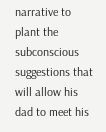narrative to plant the subconscious suggestions that will allow his dad to meet his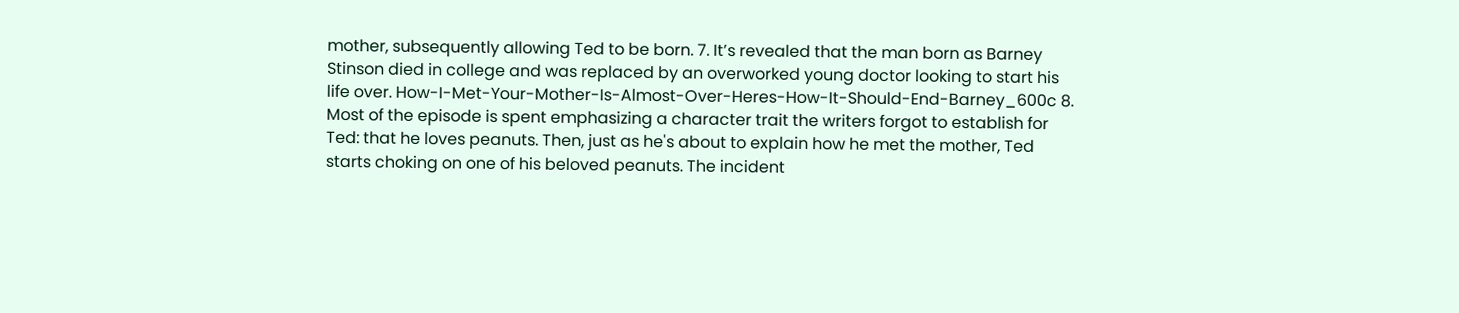mother, subsequently allowing Ted to be born. 7. It’s revealed that the man born as Barney Stinson died in college and was replaced by an overworked young doctor looking to start his life over. How-I-Met-Your-Mother-Is-Almost-Over-Heres-How-It-Should-End-Barney_600c 8. Most of the episode is spent emphasizing a character trait the writers forgot to establish for Ted: that he loves peanuts. Then, just as he's about to explain how he met the mother, Ted starts choking on one of his beloved peanuts. The incident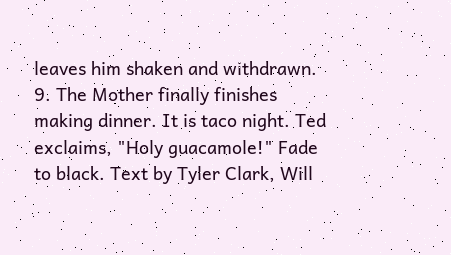leaves him shaken and withdrawn. 9. The Mother finally finishes making dinner. It is taco night. Ted exclaims, "Holy guacamole!" Fade to black. Text by Tyler Clark, Will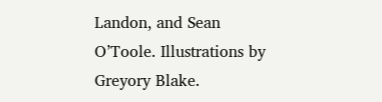Landon, and Sean O’Toole. Illustrations by Greyory Blake.